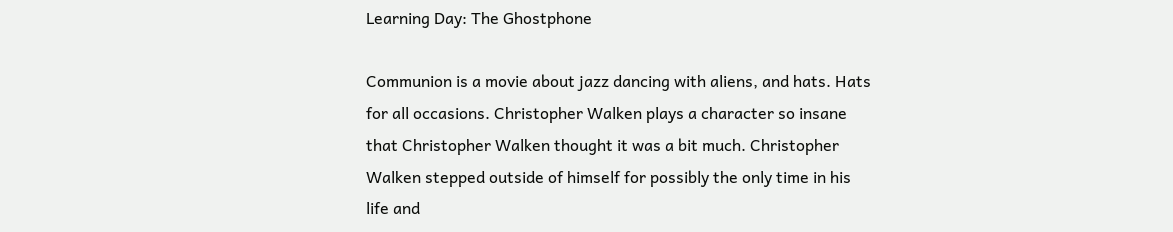Learning Day: The Ghostphone

Communion is a movie about jazz dancing with aliens, and hats. Hats for all occasions. Christopher Walken plays a character so insane that Christopher Walken thought it was a bit much. Christopher Walken stepped outside of himself for possibly the only time in his life and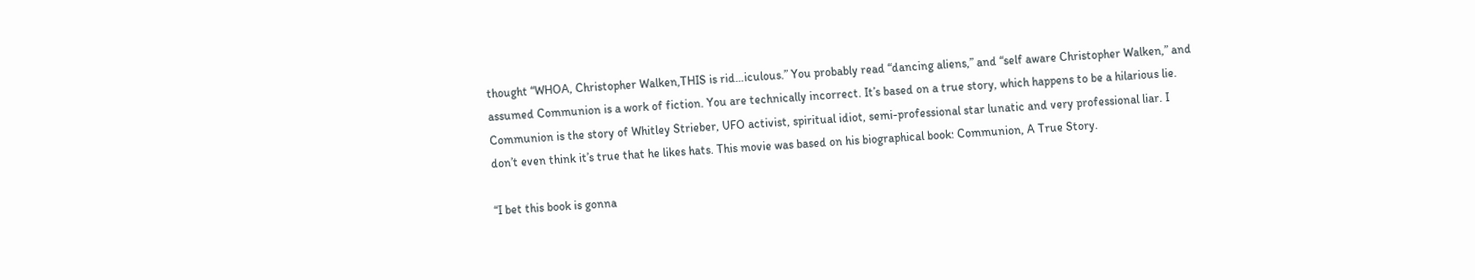thought “WHOA, Christopher Walken,THIS is rid…iculous.” You probably read “dancing aliens,” and “self aware Christopher Walken,” and assumed Communion is a work of fiction. You are technically incorrect. It’s based on a true story, which happens to be a hilarious lie. Communion is the story of Whitley Strieber, UFO activist, spiritual idiot, semi-professional star lunatic and very professional liar. I don’t even think it’s true that he likes hats. This movie was based on his biographical book: Communion, A True Story.

“I bet this book is gonna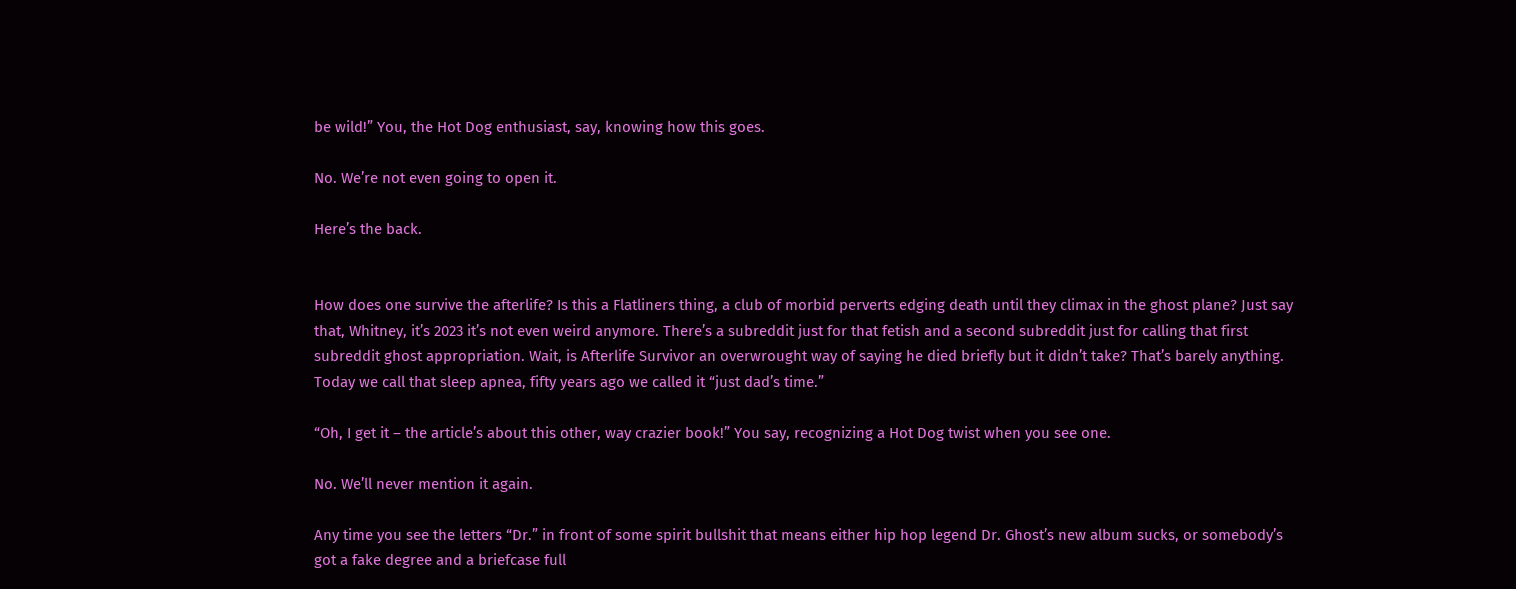be wild!” You, the Hot Dog enthusiast, say, knowing how this goes.

No. We’re not even going to open it.

Here’s the back.


How does one survive the afterlife? Is this a Flatliners thing, a club of morbid perverts edging death until they climax in the ghost plane? Just say that, Whitney, it’s 2023 it’s not even weird anymore. There’s a subreddit just for that fetish and a second subreddit just for calling that first subreddit ghost appropriation. Wait, is Afterlife Survivor an overwrought way of saying he died briefly but it didn’t take? That’s barely anything. Today we call that sleep apnea, fifty years ago we called it “just dad’s time.”

“Oh, I get it – the article’s about this other, way crazier book!” You say, recognizing a Hot Dog twist when you see one.

No. We’ll never mention it again.

Any time you see the letters “Dr.” in front of some spirit bullshit that means either hip hop legend Dr. Ghost’s new album sucks, or somebody’s got a fake degree and a briefcase full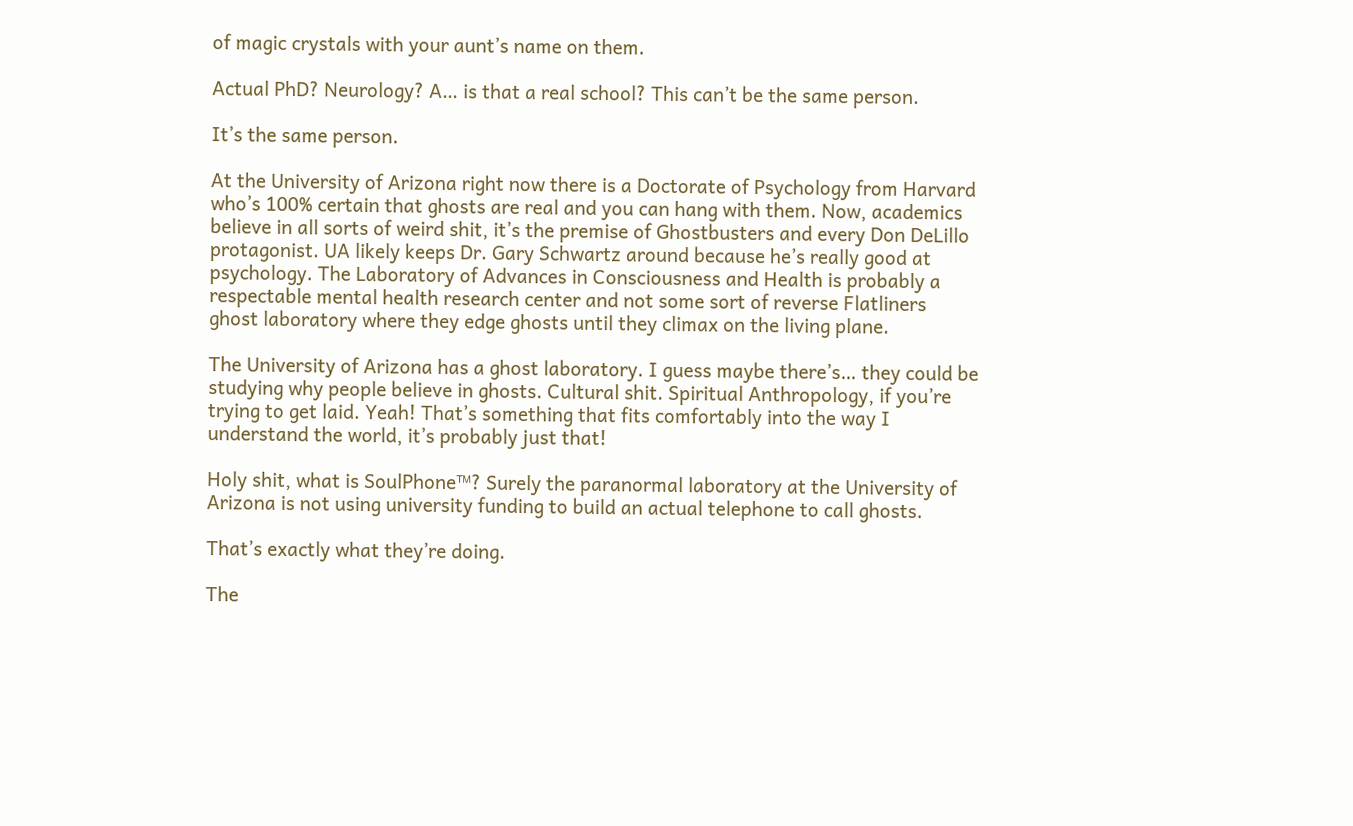of magic crystals with your aunt’s name on them.

Actual PhD? Neurology? A… is that a real school? This can’t be the same person.

It’s the same person.

At the University of Arizona right now there is a Doctorate of Psychology from Harvard who’s 100% certain that ghosts are real and you can hang with them. Now, academics believe in all sorts of weird shit, it’s the premise of Ghostbusters and every Don DeLillo protagonist. UA likely keeps Dr. Gary Schwartz around because he’s really good at psychology. The Laboratory of Advances in Consciousness and Health is probably a respectable mental health research center and not some sort of reverse Flatliners ghost laboratory where they edge ghosts until they climax on the living plane.

The University of Arizona has a ghost laboratory. I guess maybe there’s… they could be studying why people believe in ghosts. Cultural shit. Spiritual Anthropology, if you’re trying to get laid. Yeah! That’s something that fits comfortably into the way I understand the world, it’s probably just that!

Holy shit, what is SoulPhone™? Surely the paranormal laboratory at the University of Arizona is not using university funding to build an actual telephone to call ghosts.

That’s exactly what they’re doing.

The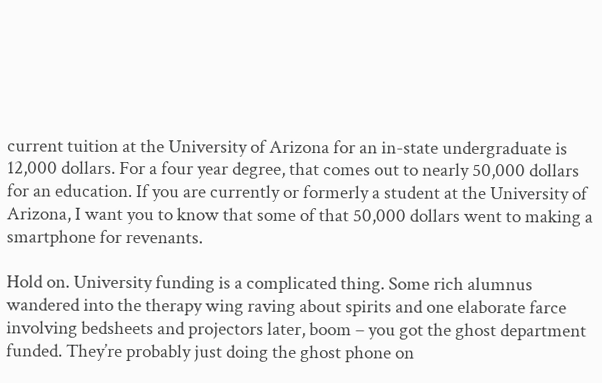current tuition at the University of Arizona for an in-state undergraduate is 12,000 dollars. For a four year degree, that comes out to nearly 50,000 dollars for an education. If you are currently or formerly a student at the University of Arizona, I want you to know that some of that 50,000 dollars went to making a smartphone for revenants.

Hold on. University funding is a complicated thing. Some rich alumnus wandered into the therapy wing raving about spirits and one elaborate farce involving bedsheets and projectors later, boom – you got the ghost department funded. They’re probably just doing the ghost phone on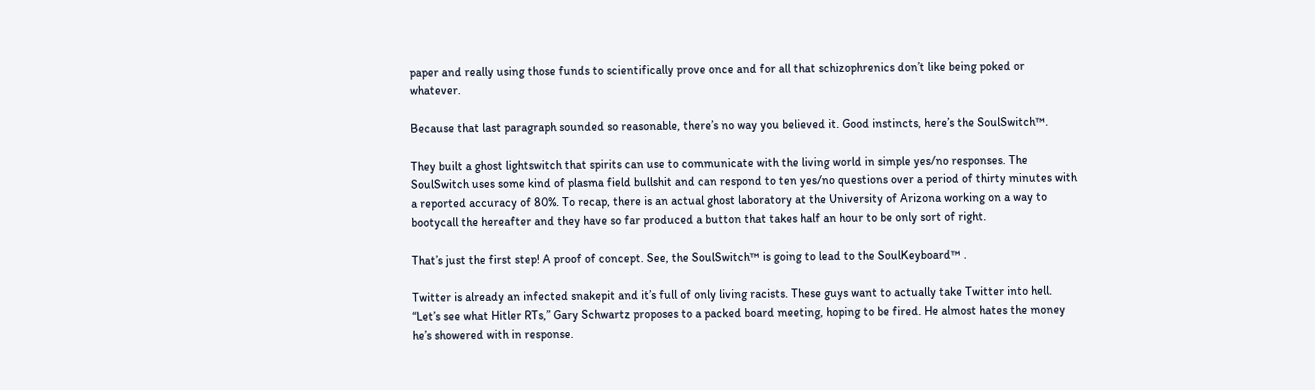paper and really using those funds to scientifically prove once and for all that schizophrenics don’t like being poked or whatever.

Because that last paragraph sounded so reasonable, there’s no way you believed it. Good instincts, here’s the SoulSwitch™.

They built a ghost lightswitch that spirits can use to communicate with the living world in simple yes/no responses. The SoulSwitch uses some kind of plasma field bullshit and can respond to ten yes/no questions over a period of thirty minutes with a reported accuracy of 80%. To recap, there is an actual ghost laboratory at the University of Arizona working on a way to bootycall the hereafter and they have so far produced a button that takes half an hour to be only sort of right.

That’s just the first step! A proof of concept. See, the SoulSwitch™ is going to lead to the SoulKeyboard™ .

Twitter is already an infected snakepit and it’s full of only living racists. These guys want to actually take Twitter into hell. “Let’s see what Hitler RTs,” Gary Schwartz proposes to a packed board meeting, hoping to be fired. He almost hates the money he’s showered with in response.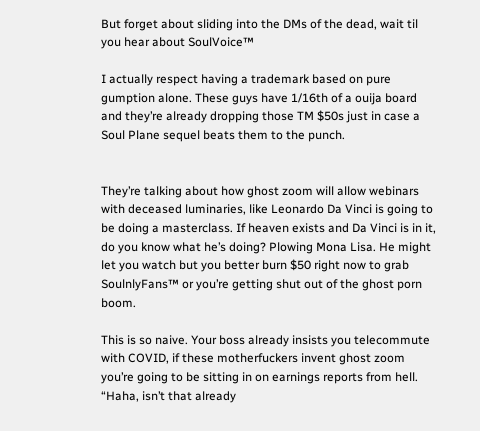But forget about sliding into the DMs of the dead, wait til you hear about SoulVoice™

I actually respect having a trademark based on pure gumption alone. These guys have 1/16th of a ouija board and they’re already dropping those TM $50s just in case a Soul Plane sequel beats them to the punch.


They’re talking about how ghost zoom will allow webinars with deceased luminaries, like Leonardo Da Vinci is going to be doing a masterclass. If heaven exists and Da Vinci is in it, do you know what he’s doing? Plowing Mona Lisa. He might let you watch but you better burn $50 right now to grab SoulnlyFans™ or you’re getting shut out of the ghost porn boom.

This is so naive. Your boss already insists you telecommute with COVID, if these motherfuckers invent ghost zoom you’re going to be sitting in on earnings reports from hell. “Haha, isn’t that already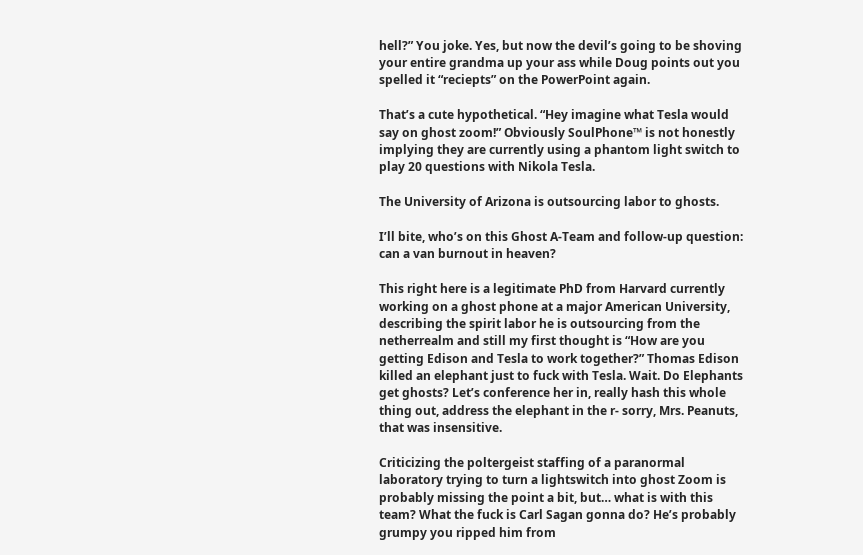hell?” You joke. Yes, but now the devil’s going to be shoving your entire grandma up your ass while Doug points out you spelled it “reciepts” on the PowerPoint again.

That’s a cute hypothetical. “Hey imagine what Tesla would say on ghost zoom!” Obviously SoulPhone™ is not honestly implying they are currently using a phantom light switch to play 20 questions with Nikola Tesla.

The University of Arizona is outsourcing labor to ghosts.

I’ll bite, who’s on this Ghost A-Team and follow-up question: can a van burnout in heaven?

This right here is a legitimate PhD from Harvard currently working on a ghost phone at a major American University, describing the spirit labor he is outsourcing from the netherrealm and still my first thought is “How are you getting Edison and Tesla to work together?” Thomas Edison killed an elephant just to fuck with Tesla. Wait. Do Elephants get ghosts? Let’s conference her in, really hash this whole thing out, address the elephant in the r- sorry, Mrs. Peanuts, that was insensitive.

Criticizing the poltergeist staffing of a paranormal laboratory trying to turn a lightswitch into ghost Zoom is probably missing the point a bit, but… what is with this team? What the fuck is Carl Sagan gonna do? He’s probably grumpy you ripped him from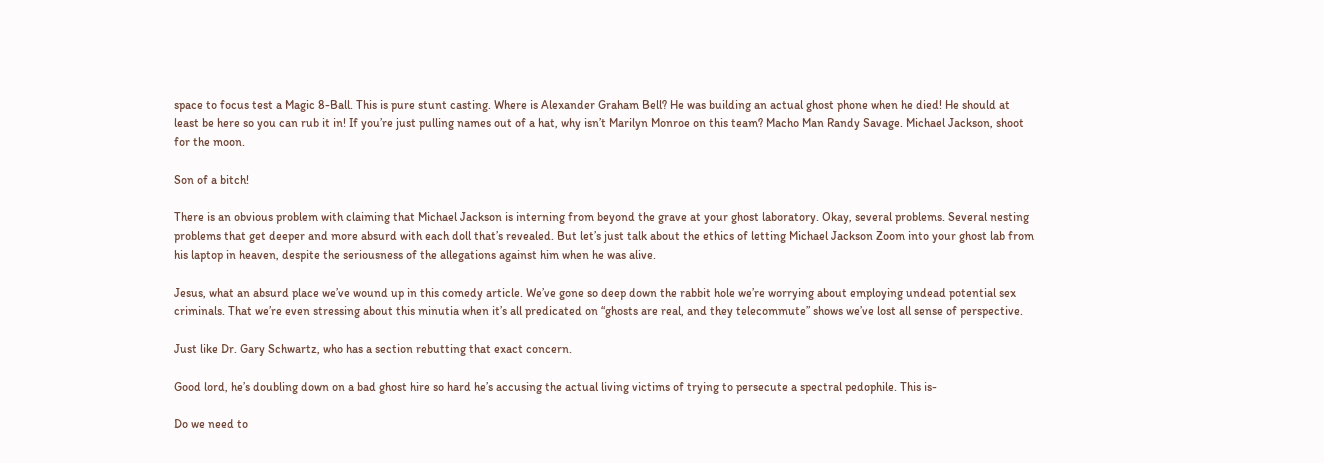space to focus test a Magic 8-Ball. This is pure stunt casting. Where is Alexander Graham Bell? He was building an actual ghost phone when he died! He should at least be here so you can rub it in! If you’re just pulling names out of a hat, why isn’t Marilyn Monroe on this team? Macho Man Randy Savage. Michael Jackson, shoot for the moon.

Son of a bitch!

There is an obvious problem with claiming that Michael Jackson is interning from beyond the grave at your ghost laboratory. Okay, several problems. Several nesting problems that get deeper and more absurd with each doll that’s revealed. But let’s just talk about the ethics of letting Michael Jackson Zoom into your ghost lab from his laptop in heaven, despite the seriousness of the allegations against him when he was alive.

Jesus, what an absurd place we’ve wound up in this comedy article. We’ve gone so deep down the rabbit hole we’re worrying about employing undead potential sex criminals. That we’re even stressing about this minutia when it’s all predicated on “ghosts are real, and they telecommute” shows we’ve lost all sense of perspective.

Just like Dr. Gary Schwartz, who has a section rebutting that exact concern.

Good lord, he’s doubling down on a bad ghost hire so hard he’s accusing the actual living victims of trying to persecute a spectral pedophile. This is-

Do we need to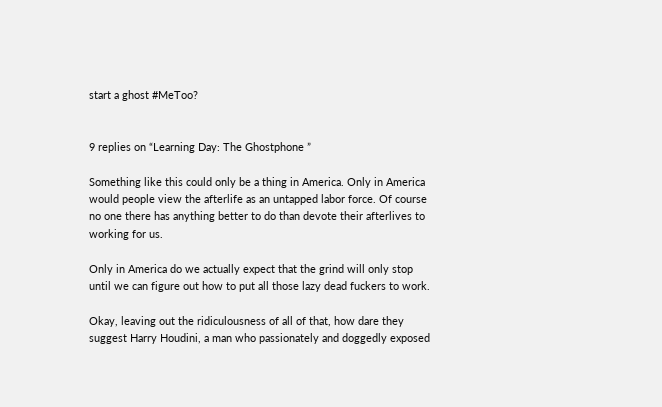start a ghost #MeToo?


9 replies on “Learning Day: The Ghostphone ”

Something like this could only be a thing in America. Only in America would people view the afterlife as an untapped labor force. Of course no one there has anything better to do than devote their afterlives to working for us.

Only in America do we actually expect that the grind will only stop until we can figure out how to put all those lazy dead fuckers to work.

Okay, leaving out the ridiculousness of all of that, how dare they suggest Harry Houdini, a man who passionately and doggedly exposed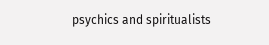psychics and spiritualists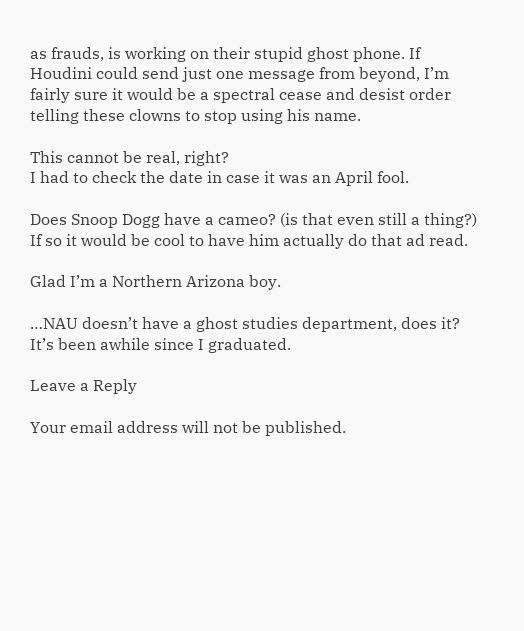as frauds, is working on their stupid ghost phone. If Houdini could send just one message from beyond, I’m fairly sure it would be a spectral cease and desist order telling these clowns to stop using his name.

This cannot be real, right?
I had to check the date in case it was an April fool.

Does Snoop Dogg have a cameo? (is that even still a thing?) If so it would be cool to have him actually do that ad read.

Glad I’m a Northern Arizona boy.

…NAU doesn’t have a ghost studies department, does it? It’s been awhile since I graduated.

Leave a Reply

Your email address will not be published.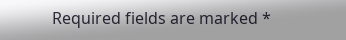Required fields are marked *